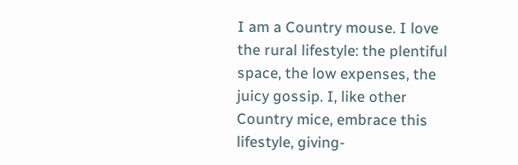I am a Country mouse. I love the rural lifestyle: the plentiful space, the low expenses, the juicy gossip. I, like other Country mice, embrace this lifestyle, giving-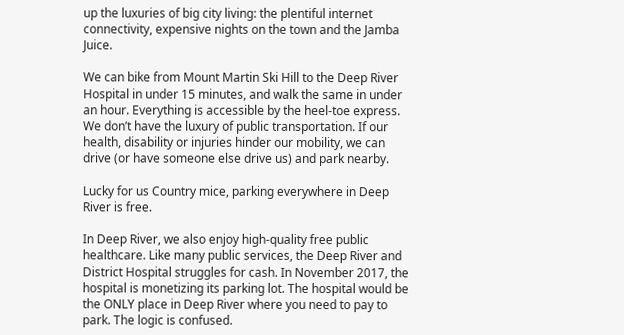up the luxuries of big city living: the plentiful internet connectivity, expensive nights on the town and the Jamba Juice.

We can bike from Mount Martin Ski Hill to the Deep River Hospital in under 15 minutes, and walk the same in under an hour. Everything is accessible by the heel-toe express. We don’t have the luxury of public transportation. If our health, disability or injuries hinder our mobility, we can drive (or have someone else drive us) and park nearby.

Lucky for us Country mice, parking everywhere in Deep River is free.

In Deep River, we also enjoy high-quality free public healthcare. Like many public services, the Deep River and District Hospital struggles for cash. In November 2017, the hospital is monetizing its parking lot. The hospital would be the ONLY place in Deep River where you need to pay to park. The logic is confused.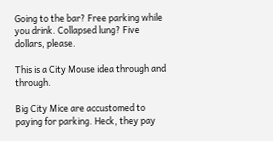Going to the bar? Free parking while you drink. Collapsed lung? Five dollars, please.

This is a City Mouse idea through and through.

Big City Mice are accustomed to paying for parking. Heck, they pay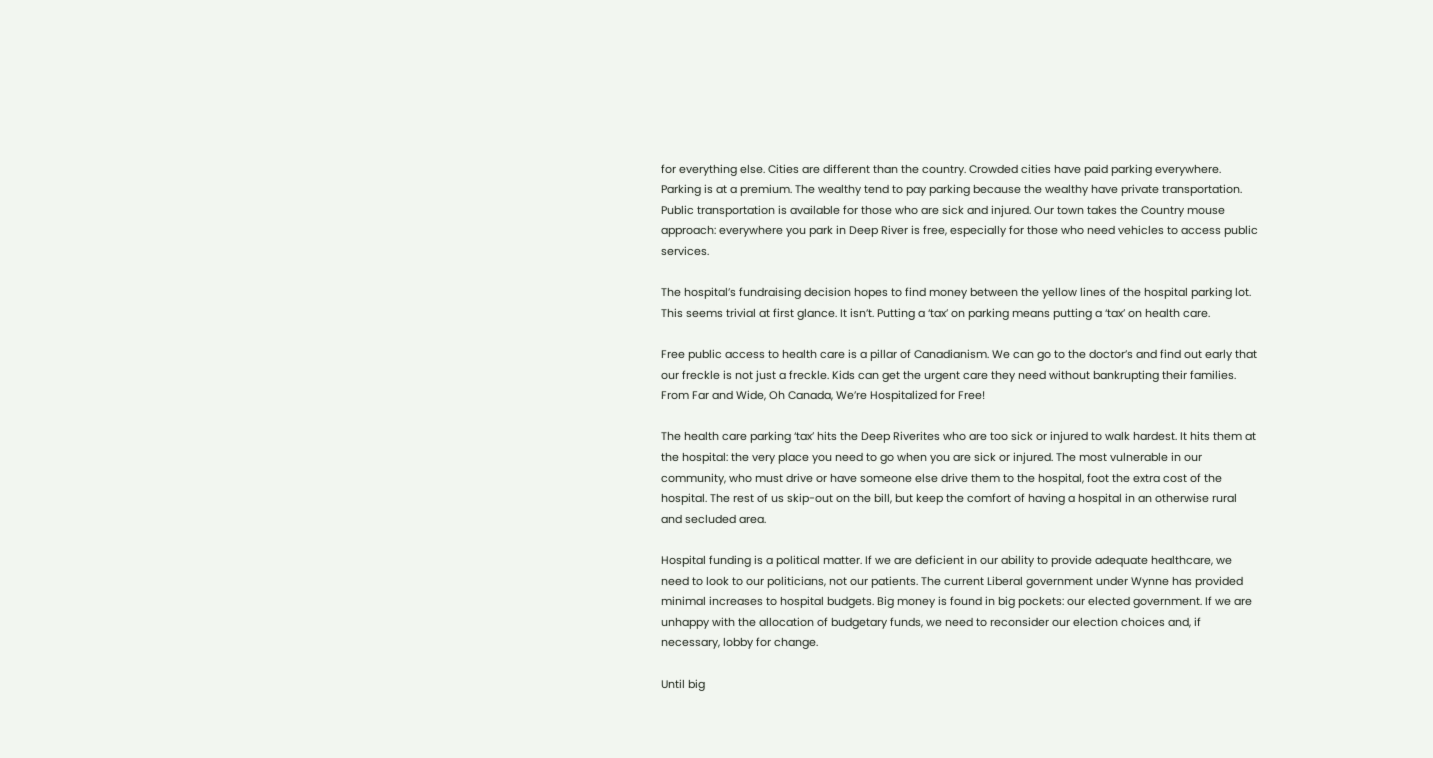for everything else. Cities are different than the country. Crowded cities have paid parking everywhere. Parking is at a premium. The wealthy tend to pay parking because the wealthy have private transportation. Public transportation is available for those who are sick and injured. Our town takes the Country mouse approach: everywhere you park in Deep River is free, especially for those who need vehicles to access public services.

The hospital’s fundraising decision hopes to find money between the yellow lines of the hospital parking lot. This seems trivial at first glance. It isn’t. Putting a ‘tax’ on parking means putting a ‘tax’ on health care.

Free public access to health care is a pillar of Canadianism. We can go to the doctor’s and find out early that our freckle is not just a freckle. Kids can get the urgent care they need without bankrupting their families. From Far and Wide, Oh Canada, We’re Hospitalized for Free!

The health care parking ‘tax’ hits the Deep Riverites who are too sick or injured to walk hardest. It hits them at the hospital: the very place you need to go when you are sick or injured. The most vulnerable in our community, who must drive or have someone else drive them to the hospital, foot the extra cost of the hospital. The rest of us skip-out on the bill, but keep the comfort of having a hospital in an otherwise rural and secluded area.

Hospital funding is a political matter. If we are deficient in our ability to provide adequate healthcare, we need to look to our politicians, not our patients. The current Liberal government under Wynne has provided minimal increases to hospital budgets. Big money is found in big pockets: our elected government. If we are unhappy with the allocation of budgetary funds, we need to reconsider our election choices and, if necessary, lobby for change.

Until big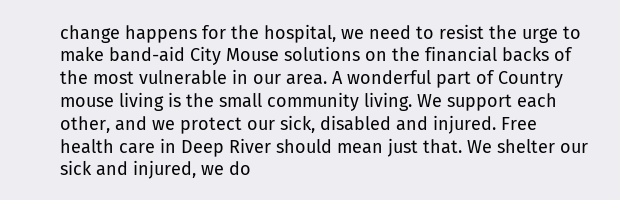change happens for the hospital, we need to resist the urge to make band-aid City Mouse solutions on the financial backs of the most vulnerable in our area. A wonderful part of Country mouse living is the small community living. We support each other, and we protect our sick, disabled and injured. Free health care in Deep River should mean just that. We shelter our sick and injured, we do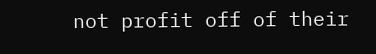not profit off of their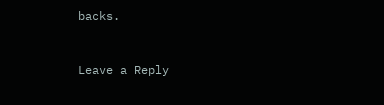backs.


Leave a Reply